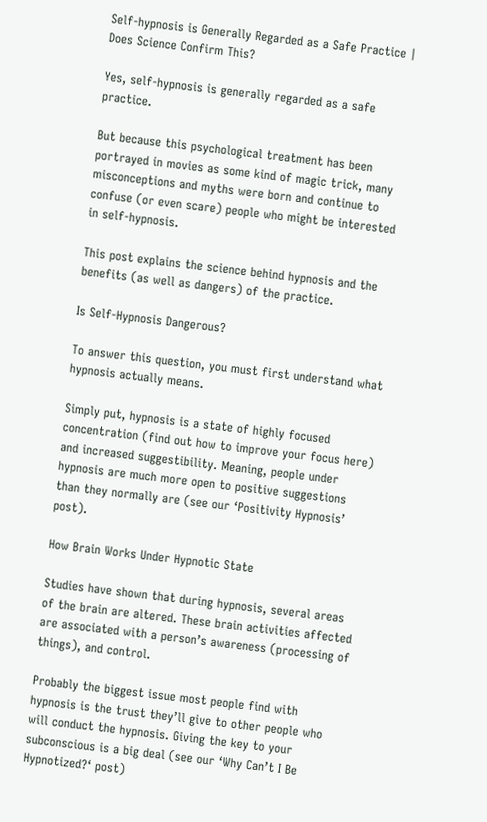Self-hypnosis is Generally Regarded as a Safe Practice | Does Science Confirm This?

Yes, self-hypnosis is generally regarded as a safe practice.

But because this psychological treatment has been portrayed in movies as some kind of magic trick, many misconceptions and myths were born and continue to confuse (or even scare) people who might be interested in self-hypnosis.

This post explains the science behind hypnosis and the benefits (as well as dangers) of the practice.

Is Self-Hypnosis Dangerous?

To answer this question, you must first understand what hypnosis actually means.

Simply put, hypnosis is a state of highly focused concentration (find out how to improve your focus here) and increased suggestibility. Meaning, people under hypnosis are much more open to positive suggestions than they normally are (see our ‘Positivity Hypnosis’ post).

How Brain Works Under Hypnotic State

Studies have shown that during hypnosis, several areas of the brain are altered. These brain activities affected are associated with a person’s awareness (processing of things), and control.

Probably the biggest issue most people find with hypnosis is the trust they’ll give to other people who will conduct the hypnosis. Giving the key to your subconscious is a big deal (see our ‘Why Can’t I Be Hypnotized?‘ post)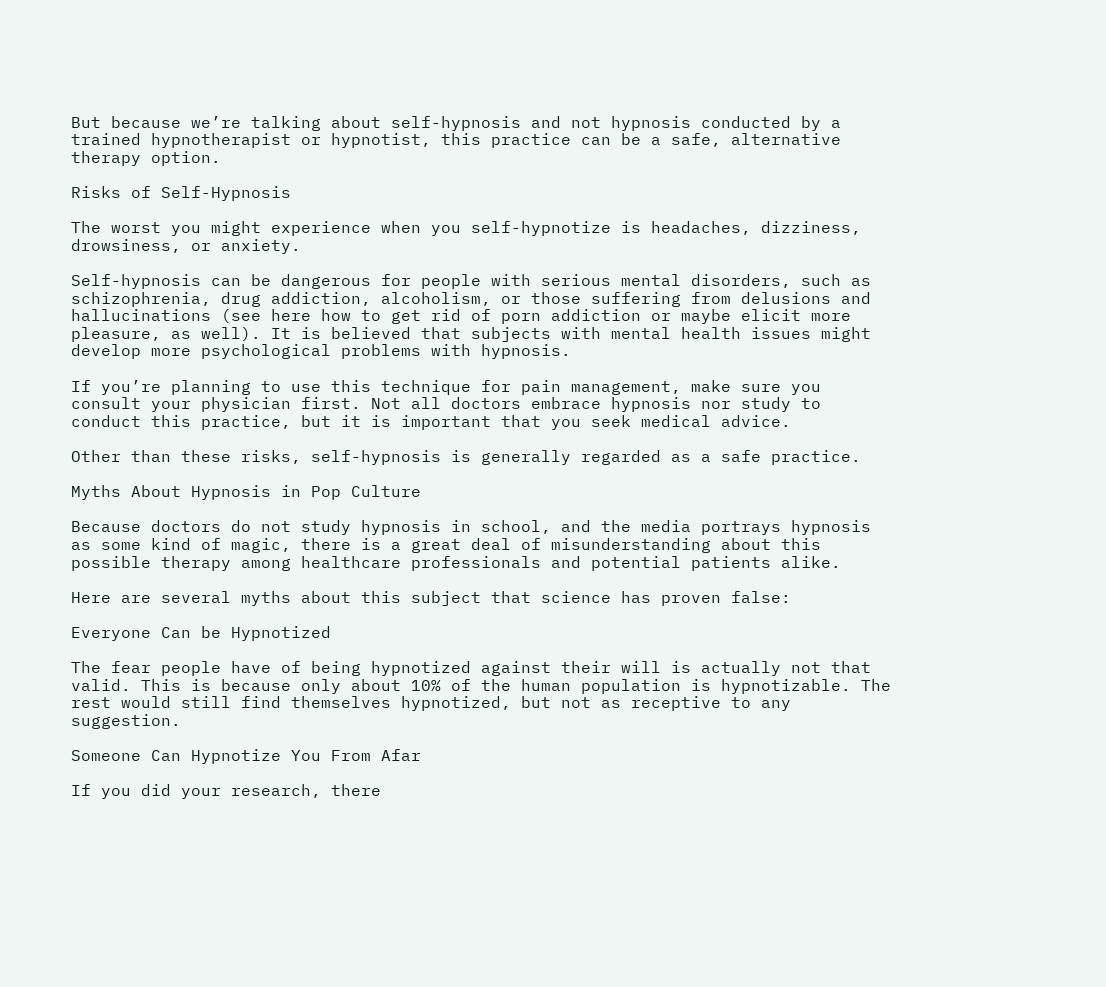But because we’re talking about self-hypnosis and not hypnosis conducted by a trained hypnotherapist or hypnotist, this practice can be a safe, alternative therapy option.

Risks of Self-Hypnosis

The worst you might experience when you self-hypnotize is headaches, dizziness, drowsiness, or anxiety.

Self-hypnosis can be dangerous for people with serious mental disorders, such as schizophrenia, drug addiction, alcoholism, or those suffering from delusions and hallucinations (see here how to get rid of porn addiction or maybe elicit more pleasure, as well). It is believed that subjects with mental health issues might develop more psychological problems with hypnosis.

If you’re planning to use this technique for pain management, make sure you consult your physician first. Not all doctors embrace hypnosis nor study to conduct this practice, but it is important that you seek medical advice.

Other than these risks, self-hypnosis is generally regarded as a safe practice.

Myths About Hypnosis in Pop Culture

Because doctors do not study hypnosis in school, and the media portrays hypnosis as some kind of magic, there is a great deal of misunderstanding about this possible therapy among healthcare professionals and potential patients alike.

Here are several myths about this subject that science has proven false:

Everyone Can be Hypnotized

The fear people have of being hypnotized against their will is actually not that valid. This is because only about 10% of the human population is hypnotizable. The rest would still find themselves hypnotized, but not as receptive to any suggestion.

Someone Can Hypnotize You From Afar

If you did your research, there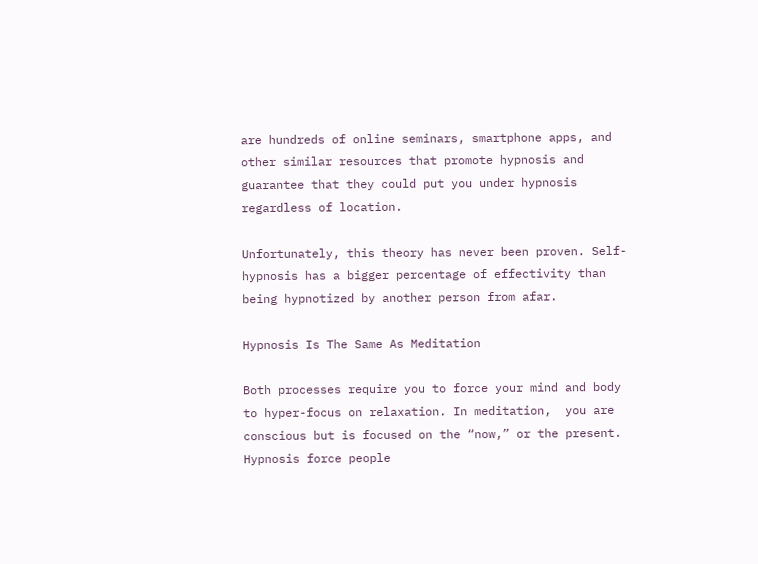are hundreds of online seminars, smartphone apps, and other similar resources that promote hypnosis and guarantee that they could put you under hypnosis regardless of location.

Unfortunately, this theory has never been proven. Self-hypnosis has a bigger percentage of effectivity than being hypnotized by another person from afar.

Hypnosis Is The Same As Meditation

Both processes require you to force your mind and body to hyper-focus on relaxation. In meditation,  you are conscious but is focused on the “now,” or the present. Hypnosis force people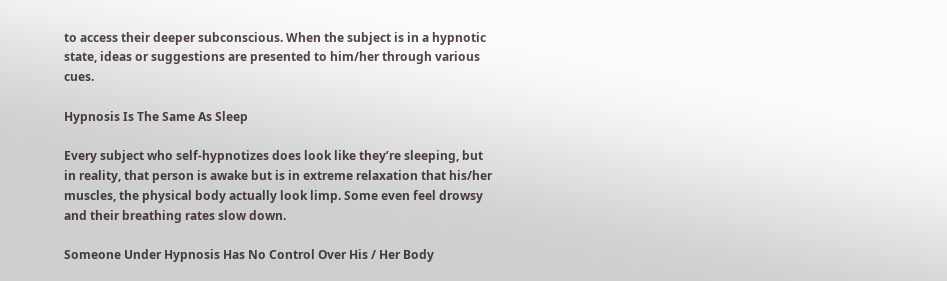to access their deeper subconscious. When the subject is in a hypnotic state, ideas or suggestions are presented to him/her through various cues.

Hypnosis Is The Same As Sleep

Every subject who self-hypnotizes does look like they’re sleeping, but in reality, that person is awake but is in extreme relaxation that his/her muscles, the physical body actually look limp. Some even feel drowsy and their breathing rates slow down.

Someone Under Hypnosis Has No Control Over His / Her Body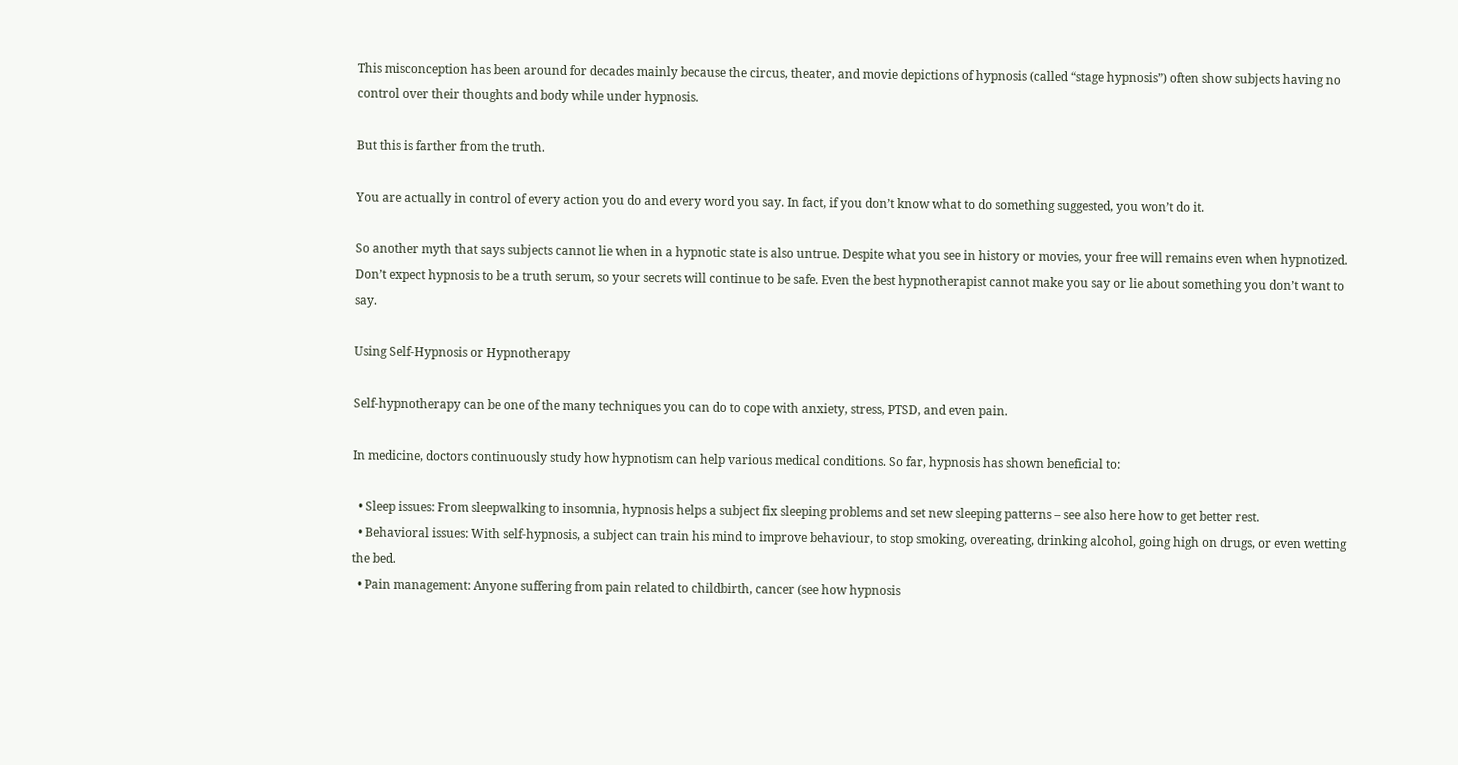This misconception has been around for decades mainly because the circus, theater, and movie depictions of hypnosis (called “stage hypnosis”) often show subjects having no control over their thoughts and body while under hypnosis.

But this is farther from the truth.

You are actually in control of every action you do and every word you say. In fact, if you don’t know what to do something suggested, you won’t do it.

So another myth that says subjects cannot lie when in a hypnotic state is also untrue. Despite what you see in history or movies, your free will remains even when hypnotized. Don’t expect hypnosis to be a truth serum, so your secrets will continue to be safe. Even the best hypnotherapist cannot make you say or lie about something you don’t want to say.

Using Self-Hypnosis or Hypnotherapy

Self-hypnotherapy can be one of the many techniques you can do to cope with anxiety, stress, PTSD, and even pain.

In medicine, doctors continuously study how hypnotism can help various medical conditions. So far, hypnosis has shown beneficial to:

  • Sleep issues: From sleepwalking to insomnia, hypnosis helps a subject fix sleeping problems and set new sleeping patterns – see also here how to get better rest.
  • Behavioral issues: With self-hypnosis, a subject can train his mind to improve behaviour, to stop smoking, overeating, drinking alcohol, going high on drugs, or even wetting the bed.
  • Pain management: Anyone suffering from pain related to childbirth, cancer (see how hypnosis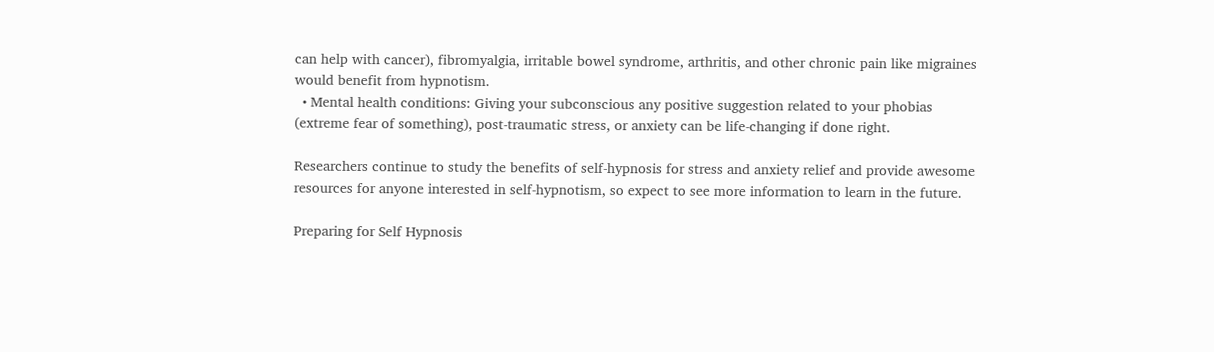can help with cancer), fibromyalgia, irritable bowel syndrome, arthritis, and other chronic pain like migraines would benefit from hypnotism.
  • Mental health conditions: Giving your subconscious any positive suggestion related to your phobias (extreme fear of something), post-traumatic stress, or anxiety can be life-changing if done right.

Researchers continue to study the benefits of self-hypnosis for stress and anxiety relief and provide awesome resources for anyone interested in self-hypnotism, so expect to see more information to learn in the future.

Preparing for Self Hypnosis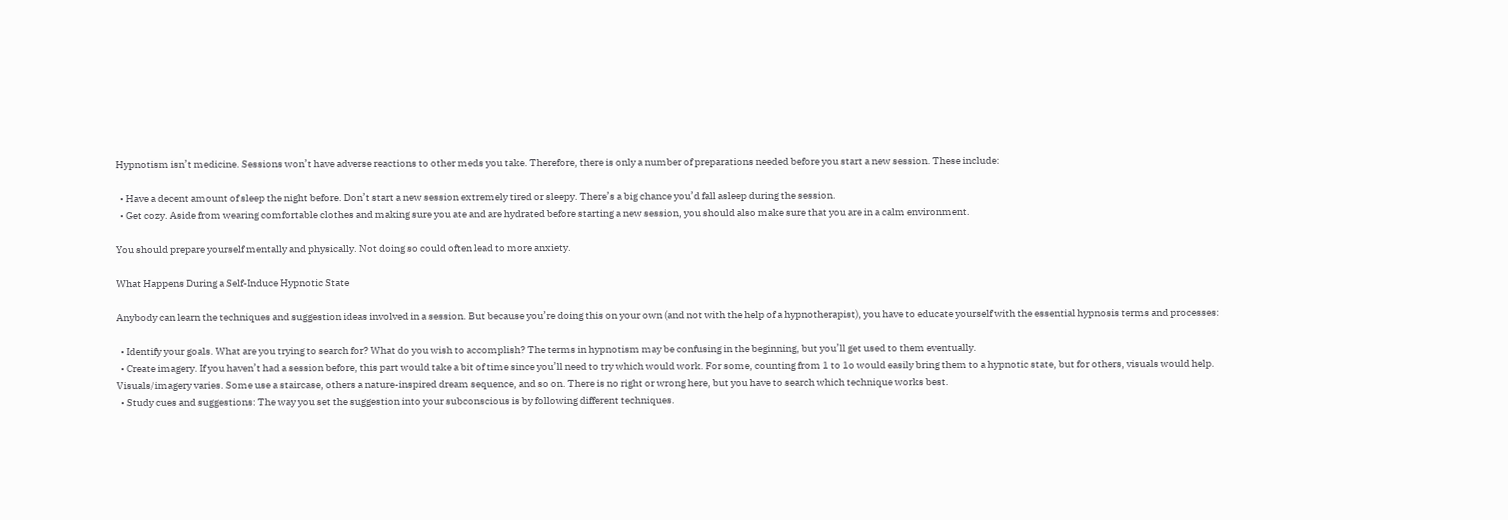Hypnotism isn’t medicine. Sessions won’t have adverse reactions to other meds you take. Therefore, there is only a number of preparations needed before you start a new session. These include:

  • Have a decent amount of sleep the night before. Don’t start a new session extremely tired or sleepy. There’s a big chance you’d fall asleep during the session.
  • Get cozy. Aside from wearing comfortable clothes and making sure you ate and are hydrated before starting a new session, you should also make sure that you are in a calm environment.

You should prepare yourself mentally and physically. Not doing so could often lead to more anxiety.

What Happens During a Self-Induce Hypnotic State

Anybody can learn the techniques and suggestion ideas involved in a session. But because you’re doing this on your own (and not with the help of a hypnotherapist), you have to educate yourself with the essential hypnosis terms and processes:

  • Identify your goals. What are you trying to search for? What do you wish to accomplish? The terms in hypnotism may be confusing in the beginning, but you’ll get used to them eventually.
  • Create imagery. If you haven’t had a session before, this part would take a bit of time since you’ll need to try which would work. For some, counting from 1 to 1o would easily bring them to a hypnotic state, but for others, visuals would help. Visuals/imagery varies. Some use a staircase, others a nature-inspired dream sequence, and so on. There is no right or wrong here, but you have to search which technique works best.
  • Study cues and suggestions: The way you set the suggestion into your subconscious is by following different techniques.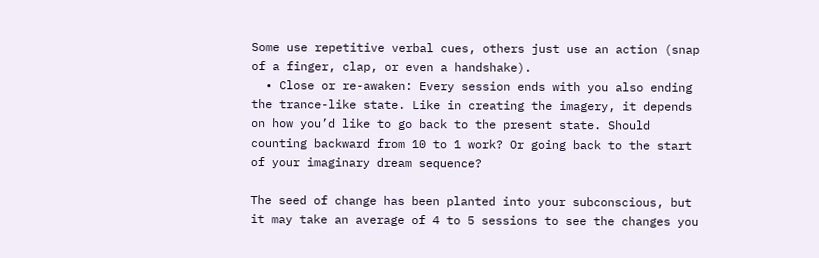Some use repetitive verbal cues, others just use an action (snap of a finger, clap, or even a handshake).
  • Close or re-awaken: Every session ends with you also ending the trance-like state. Like in creating the imagery, it depends on how you’d like to go back to the present state. Should counting backward from 10 to 1 work? Or going back to the start of your imaginary dream sequence?

The seed of change has been planted into your subconscious, but it may take an average of 4 to 5 sessions to see the changes you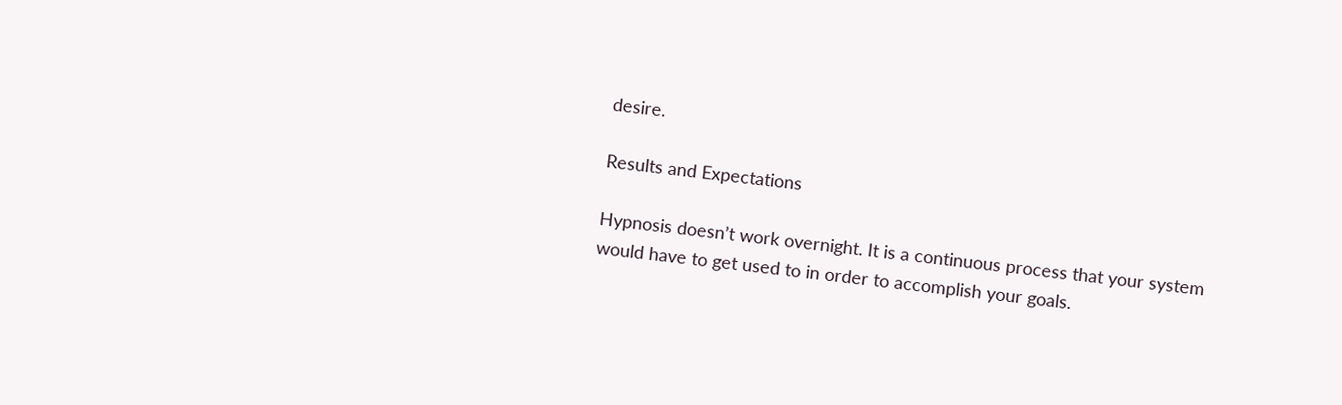desire.

Results and Expectations

Hypnosis doesn’t work overnight. It is a continuous process that your system would have to get used to in order to accomplish your goals.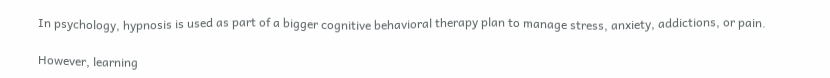In psychology, hypnosis is used as part of a bigger cognitive behavioral therapy plan to manage stress, anxiety, addictions, or pain.

However, learning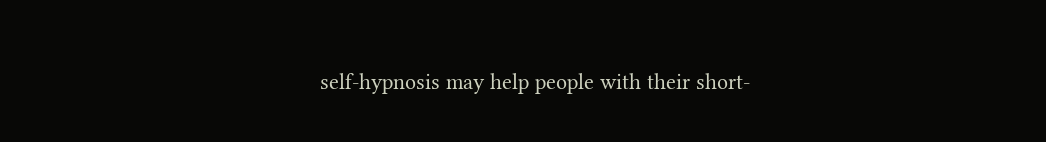self-hypnosis may help people with their short-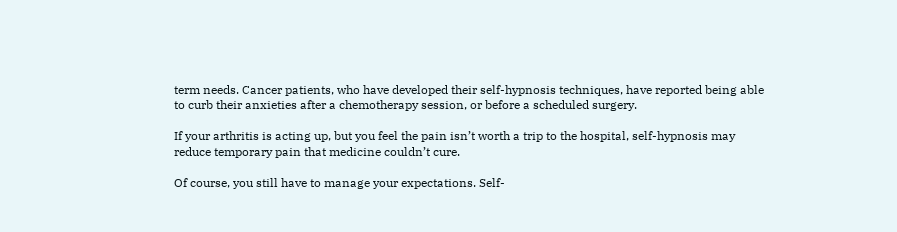term needs. Cancer patients, who have developed their self-hypnosis techniques, have reported being able to curb their anxieties after a chemotherapy session, or before a scheduled surgery.

If your arthritis is acting up, but you feel the pain isn’t worth a trip to the hospital, self-hypnosis may reduce temporary pain that medicine couldn’t cure.

Of course, you still have to manage your expectations. Self-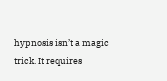hypnosis isn’t a magic trick. It requires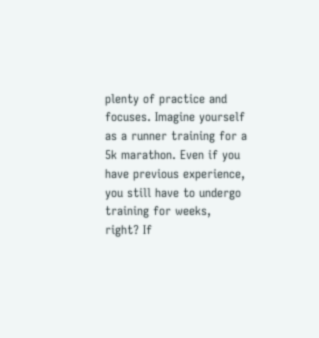plenty of practice and focuses. Imagine yourself as a runner training for a 5k marathon. Even if you have previous experience, you still have to undergo training for weeks, right? If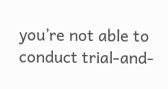you’re not able to conduct trial-and-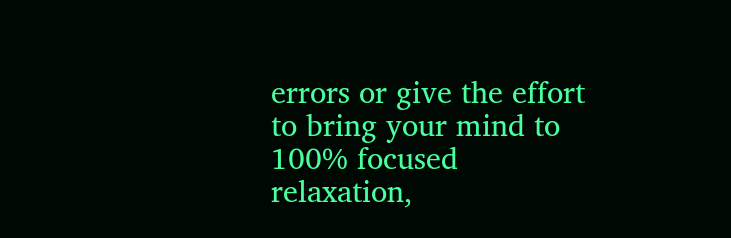errors or give the effort to bring your mind to 100% focused relaxation,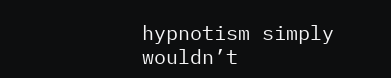hypnotism simply wouldn’t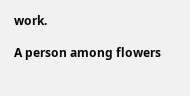work.

A person among flowers